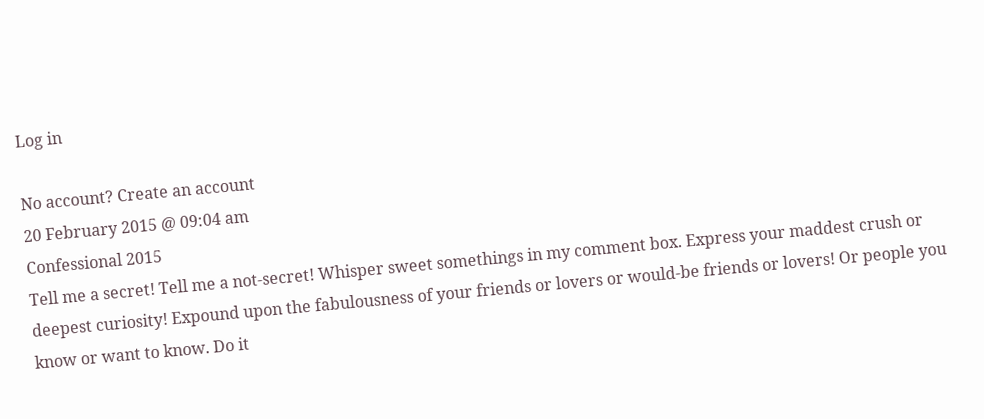Log in

No account? Create an account
20 February 2015 @ 09:04 am
Confessional 2015
Tell me a secret! Tell me a not-secret! Whisper sweet somethings in my comment box. Express your maddest crush or deepest curiosity! Expound upon the fabulousness of your friends or lovers or would-be friends or lovers! Or people you know or want to know. Do it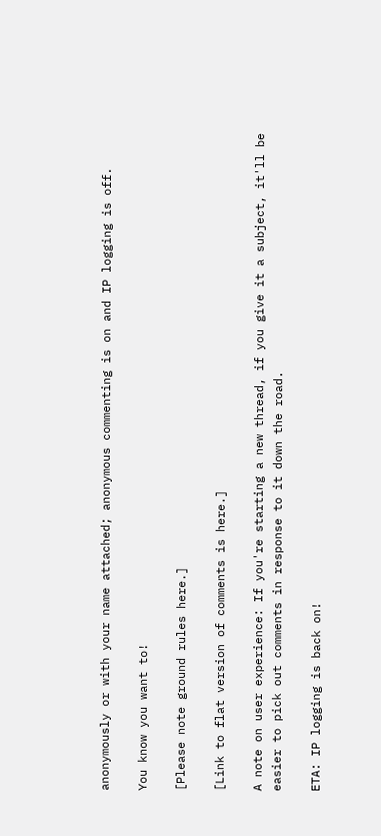anonymously or with your name attached; anonymous commenting is on and IP logging is off.

You know you want to!

[Please note ground rules here.]

[Link to flat version of comments is here.]

A note on user experience: If you're starting a new thread, if you give it a subject, it'll be easier to pick out comments in response to it down the road.

ETA: IP logging is back on!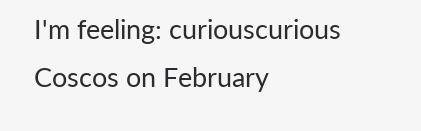I'm feeling: curiouscurious
Coscos on February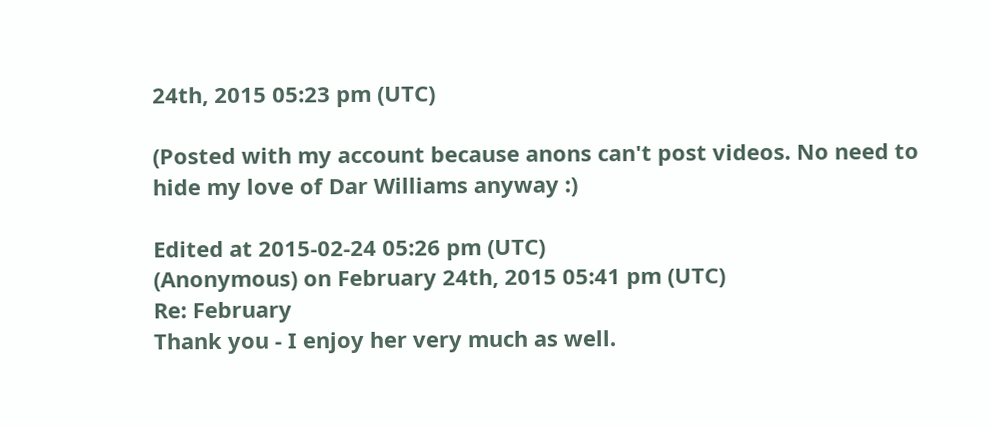24th, 2015 05:23 pm (UTC)

(Posted with my account because anons can't post videos. No need to hide my love of Dar Williams anyway :)

Edited at 2015-02-24 05:26 pm (UTC)
(Anonymous) on February 24th, 2015 05:41 pm (UTC)
Re: February
Thank you - I enjoy her very much as well.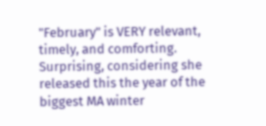"February" is VERY relevant, timely, and comforting. Surprising, considering she released this the year of the biggest MA winter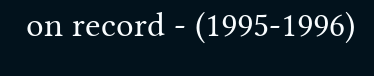on record - (1995-1996)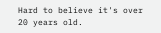Hard to believe it's over 20 years old.